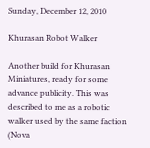Sunday, December 12, 2010

Khurasan Robot Walker

Another build for Khurasan Miniatures, ready for some advance publicity. This was described to me as a robotic walker used by the same faction (Nova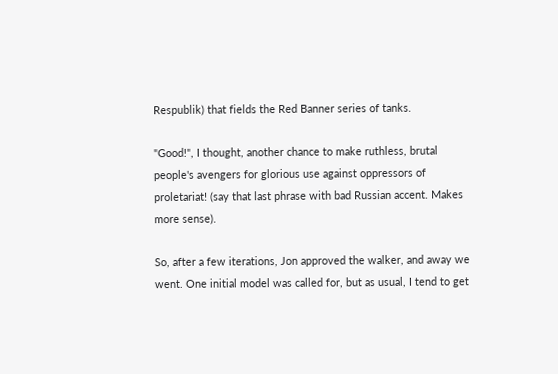Respublik) that fields the Red Banner series of tanks.

"Good!", I thought, another chance to make ruthless, brutal people's avengers for glorious use against oppressors of proletariat! (say that last phrase with bad Russian accent. Makes more sense).

So, after a few iterations, Jon approved the walker, and away we went. One initial model was called for, but as usual, I tend to get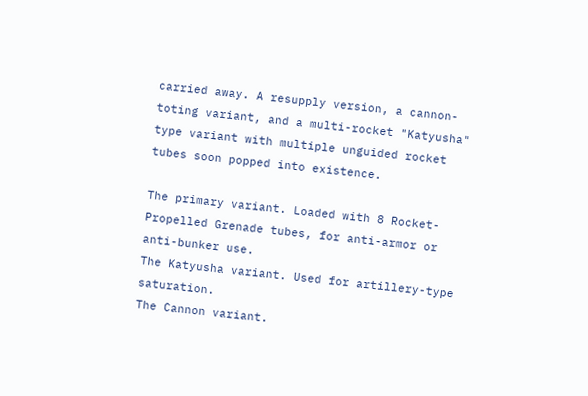carried away. A resupply version, a cannon-toting variant, and a multi-rocket "Katyusha" type variant with multiple unguided rocket tubes soon popped into existence.

The primary variant. Loaded with 8 Rocket-Propelled Grenade tubes, for anti-armor or anti-bunker use.
The Katyusha variant. Used for artillery-type saturation.
The Cannon variant.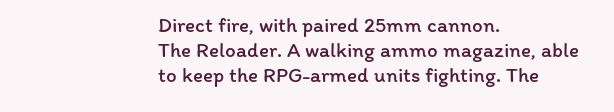Direct fire, with paired 25mm cannon.
The Reloader. A walking ammo magazine, able to keep the RPG-armed units fighting. The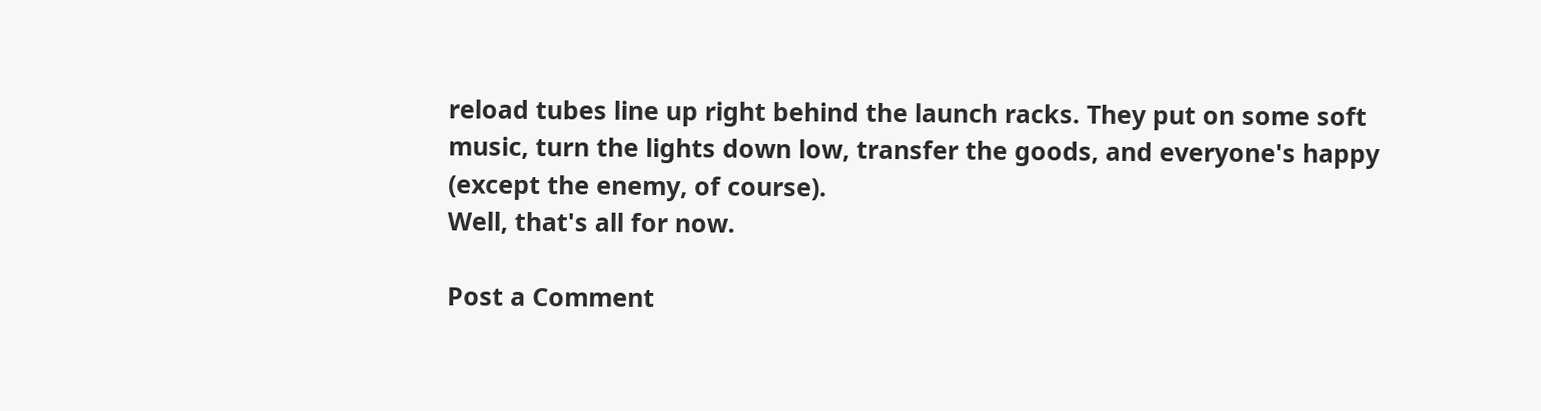reload tubes line up right behind the launch racks. They put on some soft music, turn the lights down low, transfer the goods, and everyone's happy (except the enemy, of course).
Well, that's all for now.

Post a Comment